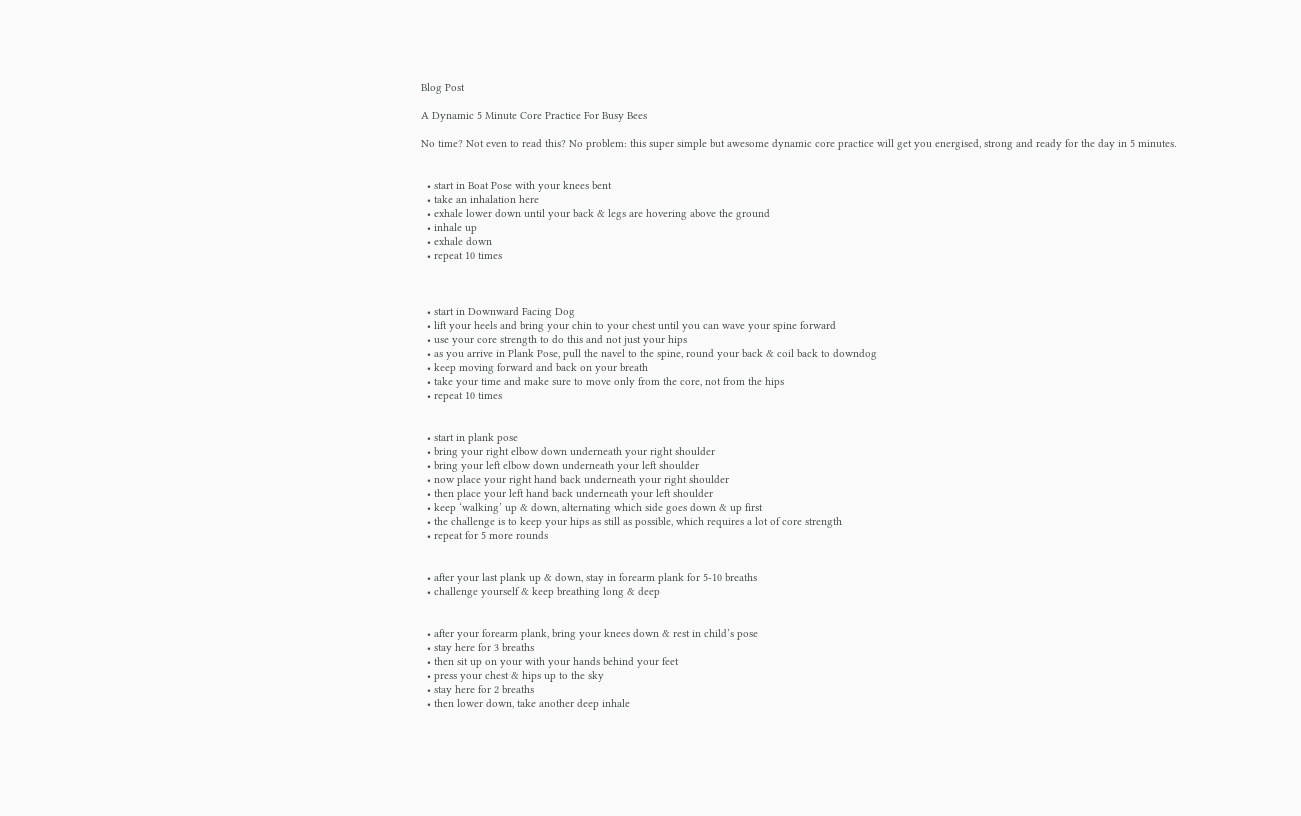Blog Post

A Dynamic 5 Minute Core Practice For Busy Bees

No time? Not even to read this? No problem: this super simple but awesome dynamic core practice will get you energised, strong and ready for the day in 5 minutes.


  • start in Boat Pose with your knees bent
  • take an inhalation here
  • exhale lower down until your back & legs are hovering above the ground
  • inhale up
  • exhale down
  • repeat 10 times



  • start in Downward Facing Dog
  • lift your heels and bring your chin to your chest until you can wave your spine forward
  • use your core strength to do this and not just your hips
  • as you arrive in Plank Pose, pull the navel to the spine, round your back & coil back to downdog
  • keep moving forward and back on your breath
  • take your time and make sure to move only from the core, not from the hips
  • repeat 10 times


  • start in plank pose
  • bring your right elbow down underneath your right shoulder
  • bring your left elbow down underneath your left shoulder
  • now place your right hand back underneath your right shoulder
  • then place your left hand back underneath your left shoulder
  • keep ‘walking’ up & down, alternating which side goes down & up first
  • the challenge is to keep your hips as still as possible, which requires a lot of core strength
  • repeat for 5 more rounds


  • after your last plank up & down, stay in forearm plank for 5-10 breaths
  • challenge yourself & keep breathing long & deep


  • after your forearm plank, bring your knees down & rest in child’s pose
  • stay here for 3 breaths
  • then sit up on your with your hands behind your feet
  • press your chest & hips up to the sky
  • stay here for 2 breaths
  • then lower down, take another deep inhale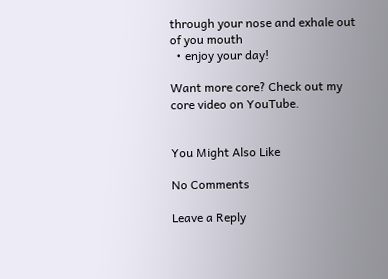through your nose and exhale out of you mouth
  • enjoy your day!

Want more core? Check out my core video on YouTube.


You Might Also Like

No Comments

Leave a Reply